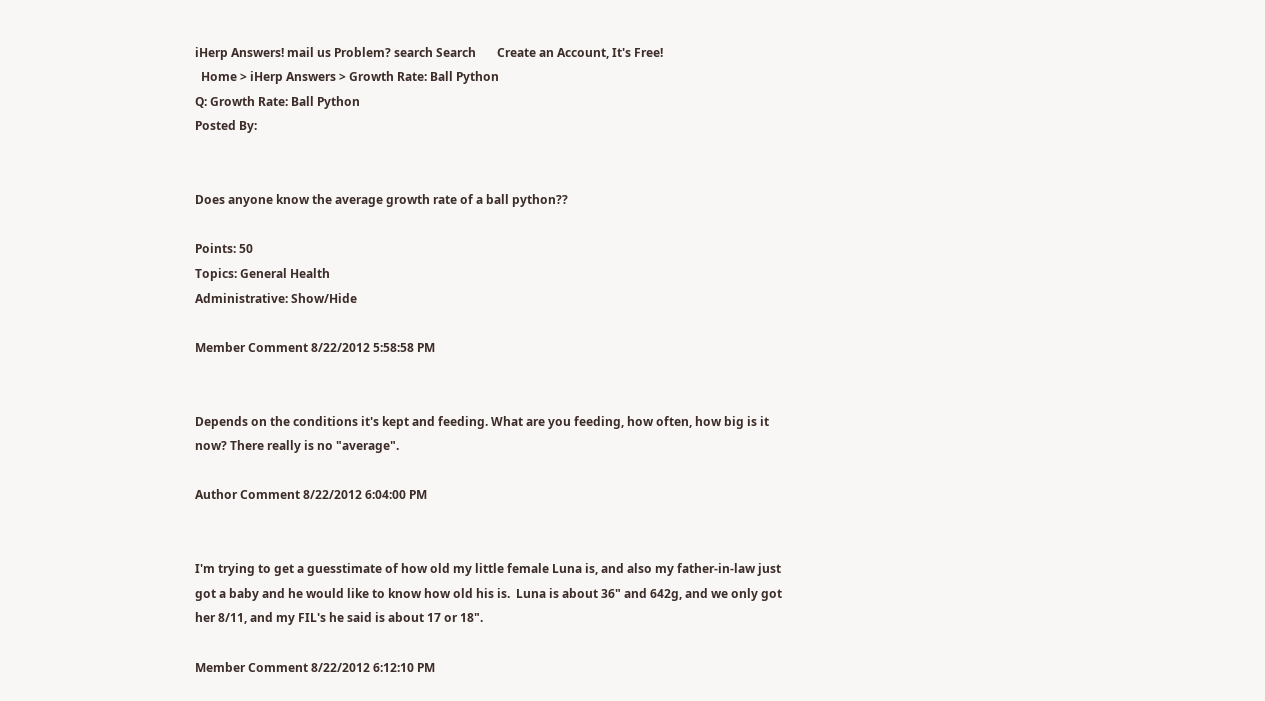iHerp Answers! mail us Problem? search Search       Create an Account, It's Free!
  Home > iHerp Answers > Growth Rate: Ball Python
Q: Growth Rate: Ball Python
Posted By:


Does anyone know the average growth rate of a ball python??

Points: 50
Topics: General Health
Administrative: Show/Hide

Member Comment 8/22/2012 5:58:58 PM


Depends on the conditions it's kept and feeding. What are you feeding, how often, how big is it now? There really is no "average".

Author Comment 8/22/2012 6:04:00 PM


I'm trying to get a guesstimate of how old my little female Luna is, and also my father-in-law just got a baby and he would like to know how old his is.  Luna is about 36" and 642g, and we only got her 8/11, and my FIL's he said is about 17 or 18".

Member Comment 8/22/2012 6:12:10 PM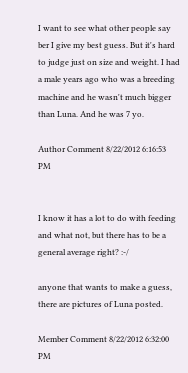I want to see what other people say ber I give my best guess. But it's hard to judge just on size and weight. I had a male years ago who was a breeding machine and he wasn't much bigger than Luna. And he was 7 yo.

Author Comment 8/22/2012 6:16:53 PM


I know it has a lot to do with feeding and what not, but there has to be a general average right? :-/

anyone that wants to make a guess, there are pictures of Luna posted.

Member Comment 8/22/2012 6:32:00 PM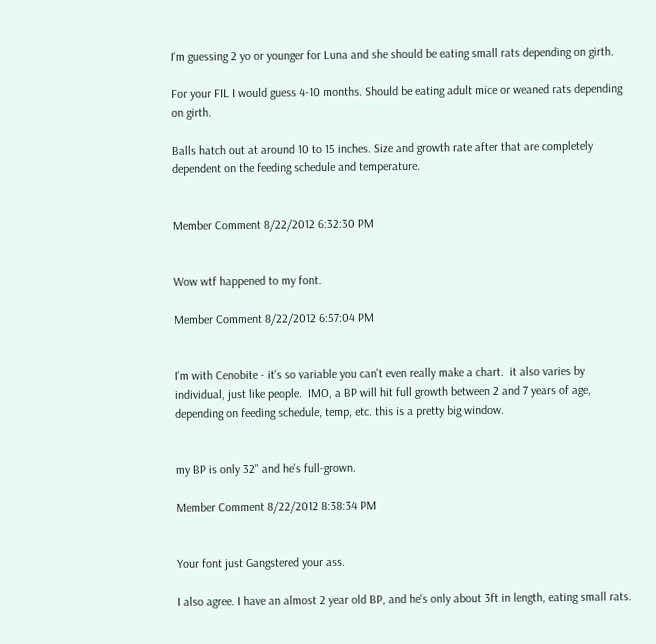I'm guessing 2 yo or younger for Luna and she should be eating small rats depending on girth.

For your FIL I would guess 4-10 months. Should be eating adult mice or weaned rats depending on girth.

Balls hatch out at around 10 to 15 inches. Size and growth rate after that are completely dependent on the feeding schedule and temperature.


Member Comment 8/22/2012 6:32:30 PM


Wow wtf happened to my font.

Member Comment 8/22/2012 6:57:04 PM


I'm with Cenobite - it's so variable you can't even really make a chart.  it also varies by individual, just like people.  IMO, a BP will hit full growth between 2 and 7 years of age, depending on feeding schedule, temp, etc. this is a pretty big window.


my BP is only 32" and he's full-grown.

Member Comment 8/22/2012 8:38:34 PM


Your font just Gangstered your ass.

I also agree. I have an almost 2 year old BP, and he's only about 3ft in length, eating small rats.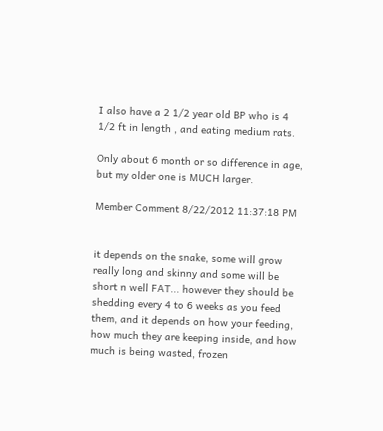I also have a 2 1/2 year old BP who is 4 1/2 ft in length , and eating medium rats.

Only about 6 month or so difference in age, but my older one is MUCH larger.

Member Comment 8/22/2012 11:37:18 PM


it depends on the snake, some will grow really long and skinny and some will be short n well FAT... however they should be shedding every 4 to 6 weeks as you feed them, and it depends on how your feeding, how much they are keeping inside, and how much is being wasted, frozen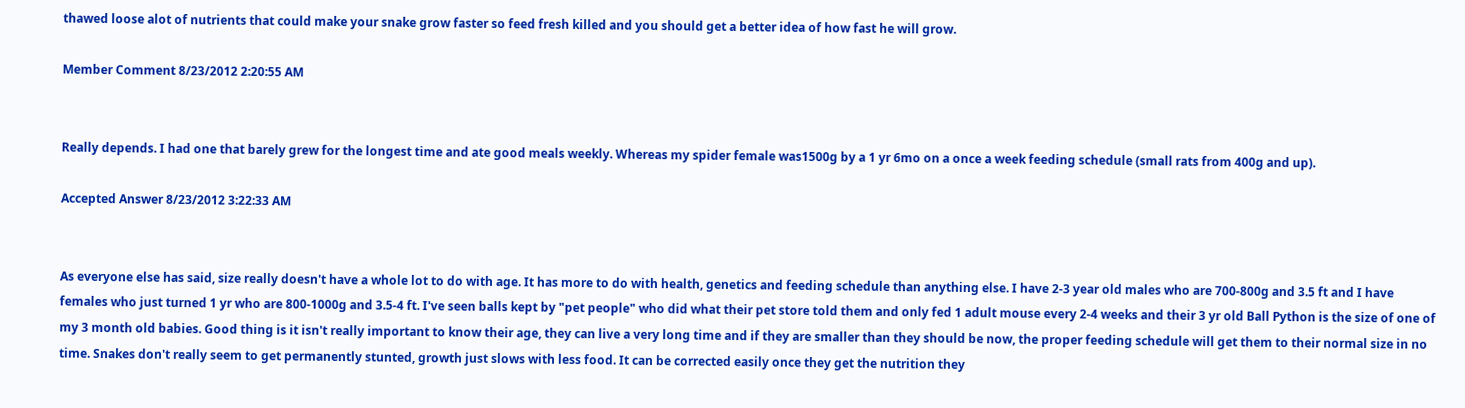thawed loose alot of nutrients that could make your snake grow faster so feed fresh killed and you should get a better idea of how fast he will grow.

Member Comment 8/23/2012 2:20:55 AM


Really depends. I had one that barely grew for the longest time and ate good meals weekly. Whereas my spider female was1500g by a 1 yr 6mo on a once a week feeding schedule (small rats from 400g and up).

Accepted Answer 8/23/2012 3:22:33 AM


As everyone else has said, size really doesn't have a whole lot to do with age. It has more to do with health, genetics and feeding schedule than anything else. I have 2-3 year old males who are 700-800g and 3.5 ft and I have females who just turned 1 yr who are 800-1000g and 3.5-4 ft. I've seen balls kept by "pet people" who did what their pet store told them and only fed 1 adult mouse every 2-4 weeks and their 3 yr old Ball Python is the size of one of my 3 month old babies. Good thing is it isn't really important to know their age, they can live a very long time and if they are smaller than they should be now, the proper feeding schedule will get them to their normal size in no time. Snakes don't really seem to get permanently stunted, growth just slows with less food. It can be corrected easily once they get the nutrition they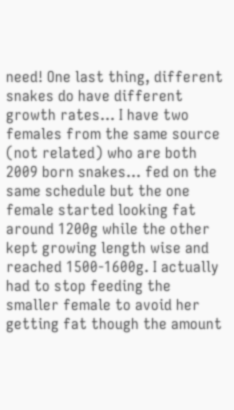need! One last thing, different snakes do have different growth rates... I have two females from the same source (not related) who are both 2009 born snakes... fed on the same schedule but the one female started looking fat around 1200g while the other kept growing length wise and reached 1500-1600g. I actually had to stop feeding the smaller female to avoid her getting fat though the amount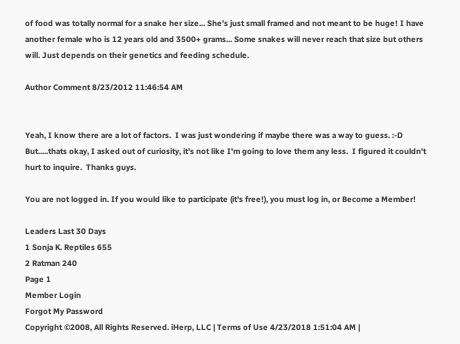of food was totally normal for a snake her size... She's just small framed and not meant to be huge! I have another female who is 12 years old and 3500+ grams... Some snakes will never reach that size but others will. Just depends on their genetics and feeding schedule.

Author Comment 8/23/2012 11:46:54 AM


Yeah, I know there are a lot of factors.  I was just wondering if maybe there was a way to guess. :-D  But.....thats okay, I asked out of curiosity, it's not like I'm going to love them any less.  I figured it couldn't hurt to inquire.  Thanks guys.

You are not logged in. If you would like to participate (it's free!), you must log in, or Become a Member!

Leaders Last 30 Days
1 Sonja K. Reptiles 655
2 Ratman 240
Page 1
Member Login
Forgot My Password
Copyright ©2008, All Rights Reserved. iHerp, LLC | Terms of Use 4/23/2018 1:51:04 AM |